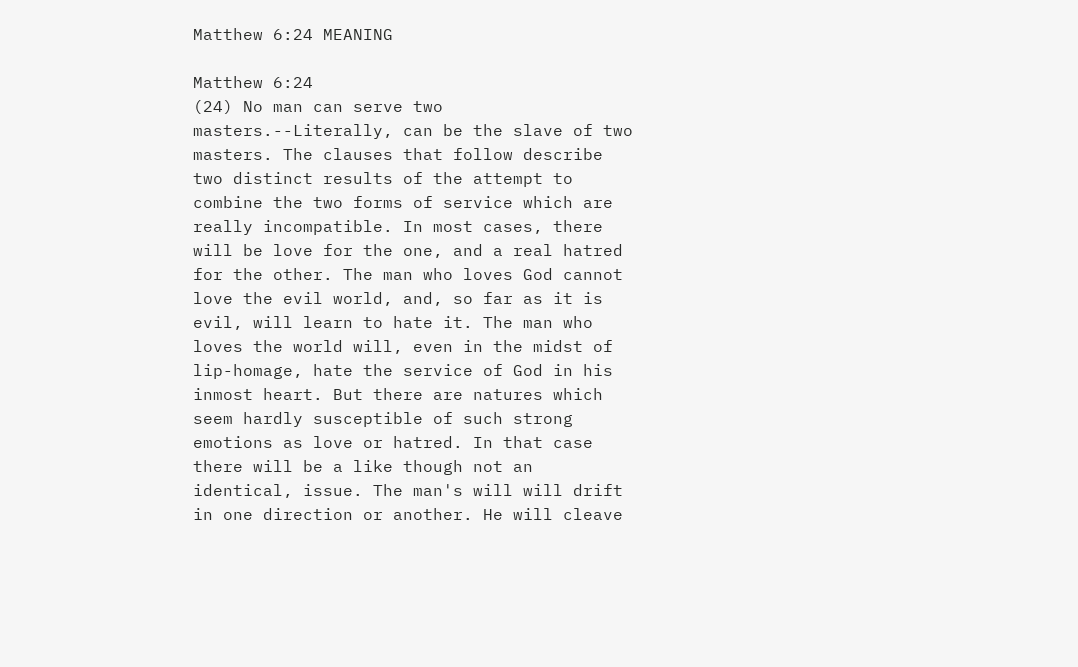Matthew 6:24 MEANING

Matthew 6:24
(24) No man can serve two masters.--Literally, can be the slave of two masters. The clauses that follow describe two distinct results of the attempt to combine the two forms of service which are really incompatible. In most cases, there will be love for the one, and a real hatred for the other. The man who loves God cannot love the evil world, and, so far as it is evil, will learn to hate it. The man who loves the world will, even in the midst of lip-homage, hate the service of God in his inmost heart. But there are natures which seem hardly susceptible of such strong emotions as love or hatred. In that case there will be a like though not an identical, issue. The man's will will drift in one direction or another. He will cleave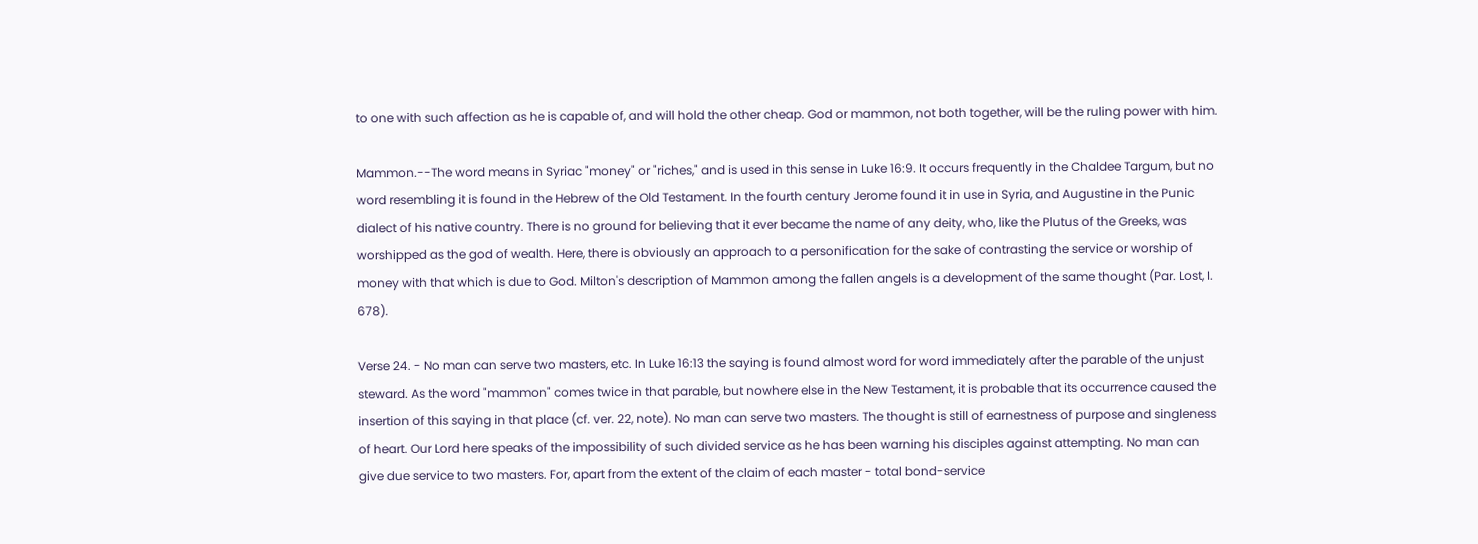to one with such affection as he is capable of, and will hold the other cheap. God or mammon, not both together, will be the ruling power with him.

Mammon.--The word means in Syriac "money" or "riches," and is used in this sense in Luke 16:9. It occurs frequently in the Chaldee Targum, but no word resembling it is found in the Hebrew of the Old Testament. In the fourth century Jerome found it in use in Syria, and Augustine in the Punic dialect of his native country. There is no ground for believing that it ever became the name of any deity, who, like the Plutus of the Greeks, was worshipped as the god of wealth. Here, there is obviously an approach to a personification for the sake of contrasting the service or worship of money with that which is due to God. Milton's description of Mammon among the fallen angels is a development of the same thought (Par. Lost, I. 678).

Verse 24. - No man can serve two masters, etc. In Luke 16:13 the saying is found almost word for word immediately after the parable of the unjust steward. As the word "mammon" comes twice in that parable, but nowhere else in the New Testament, it is probable that its occurrence caused the insertion of this saying in that place (cf. ver. 22, note). No man can serve two masters. The thought is still of earnestness of purpose and singleness of heart. Our Lord here speaks of the impossibility of such divided service as he has been warning his disciples against attempting. No man can give due service to two masters. For, apart from the extent of the claim of each master - total bond-service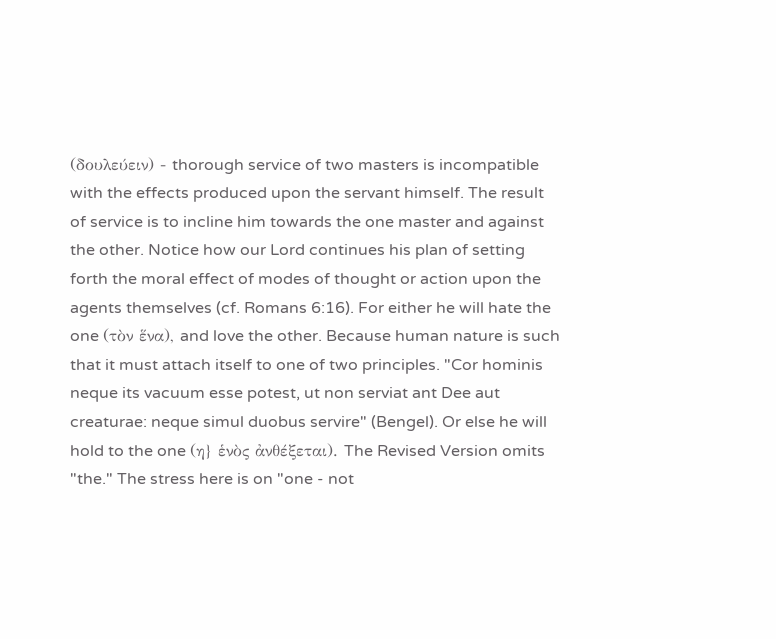(δουλεύειν) - thorough service of two masters is incompatible with the effects produced upon the servant himself. The result of service is to incline him towards the one master and against the other. Notice how our Lord continues his plan of setting forth the moral effect of modes of thought or action upon the agents themselves (cf. Romans 6:16). For either he will hate the one (τὸν ἕνα), and love the other. Because human nature is such that it must attach itself to one of two principles. "Cor hominis neque its vacuum esse potest, ut non serviat ant Dee aut creaturae: neque simul duobus servire" (Bengel). Or else he will hold to the one (η} ἑνὸς ἀνθέξεται). The Revised Version omits "the." The stress here is on "one - not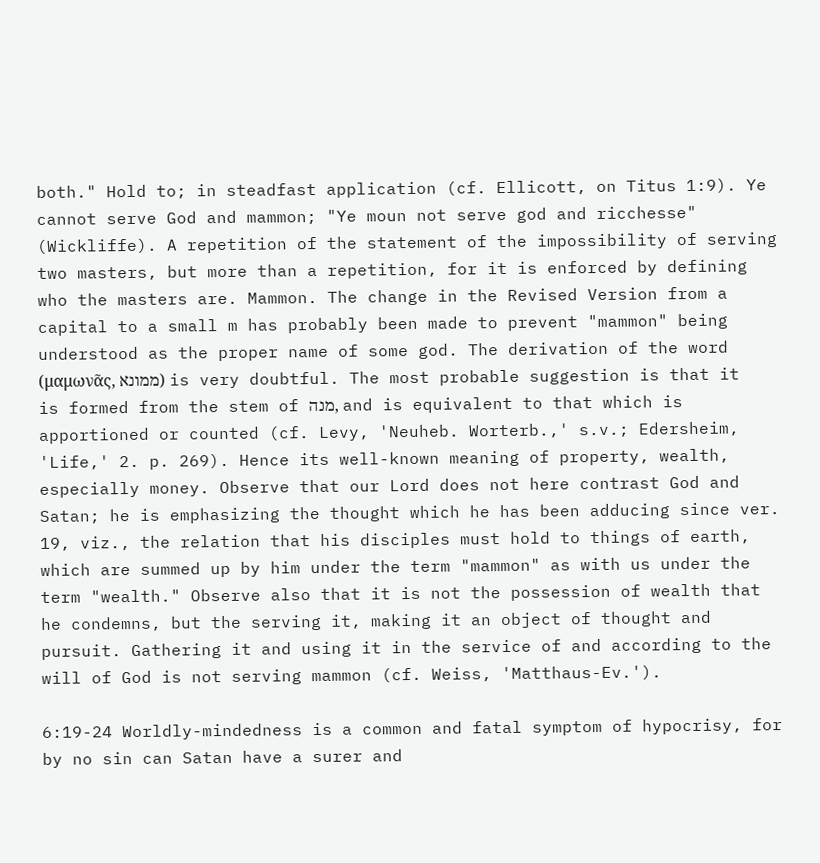both." Hold to; in steadfast application (cf. Ellicott, on Titus 1:9). Ye cannot serve God and mammon; "Ye moun not serve god and ricchesse" (Wickliffe). A repetition of the statement of the impossibility of serving two masters, but more than a repetition, for it is enforced by defining who the masters are. Mammon. The change in the Revised Version from a capital to a small m has probably been made to prevent "mammon" being understood as the proper name of some god. The derivation of the word (μαμωνᾶς, ממונא) is very doubtful. The most probable suggestion is that it is formed from the stem of מנה, and is equivalent to that which is apportioned or counted (cf. Levy, 'Neuheb. Worterb.,' s.v.; Edersheim, 'Life,' 2. p. 269). Hence its well-known meaning of property, wealth, especially money. Observe that our Lord does not here contrast God and Satan; he is emphasizing the thought which he has been adducing since ver. 19, viz., the relation that his disciples must hold to things of earth, which are summed up by him under the term "mammon" as with us under the term "wealth." Observe also that it is not the possession of wealth that he condemns, but the serving it, making it an object of thought and pursuit. Gathering it and using it in the service of and according to the will of God is not serving mammon (cf. Weiss, 'Matthaus-Ev.').

6:19-24 Worldly-mindedness is a common and fatal symptom of hypocrisy, for by no sin can Satan have a surer and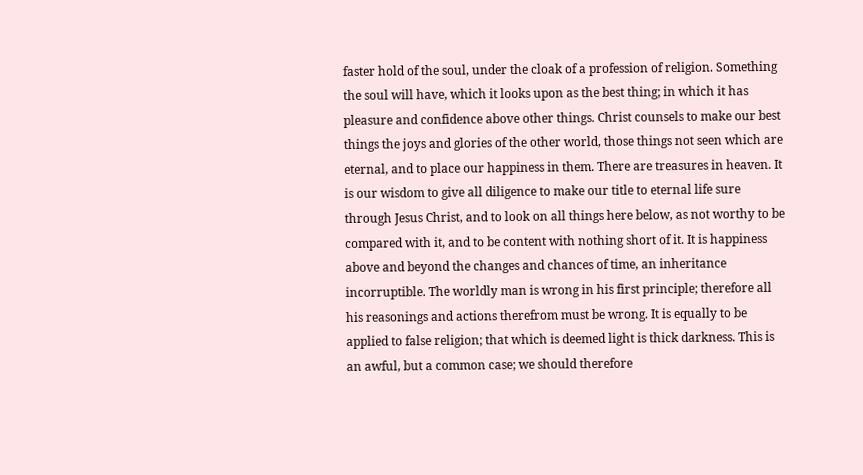faster hold of the soul, under the cloak of a profession of religion. Something the soul will have, which it looks upon as the best thing; in which it has pleasure and confidence above other things. Christ counsels to make our best things the joys and glories of the other world, those things not seen which are eternal, and to place our happiness in them. There are treasures in heaven. It is our wisdom to give all diligence to make our title to eternal life sure through Jesus Christ, and to look on all things here below, as not worthy to be compared with it, and to be content with nothing short of it. It is happiness above and beyond the changes and chances of time, an inheritance incorruptible. The worldly man is wrong in his first principle; therefore all his reasonings and actions therefrom must be wrong. It is equally to be applied to false religion; that which is deemed light is thick darkness. This is an awful, but a common case; we should therefore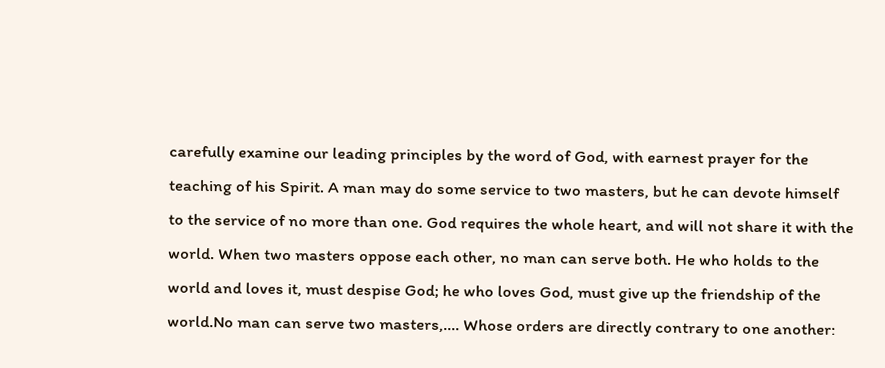carefully examine our leading principles by the word of God, with earnest prayer for the teaching of his Spirit. A man may do some service to two masters, but he can devote himself to the service of no more than one. God requires the whole heart, and will not share it with the world. When two masters oppose each other, no man can serve both. He who holds to the world and loves it, must despise God; he who loves God, must give up the friendship of the world.No man can serve two masters,.... Whose orders are directly contrary to one another: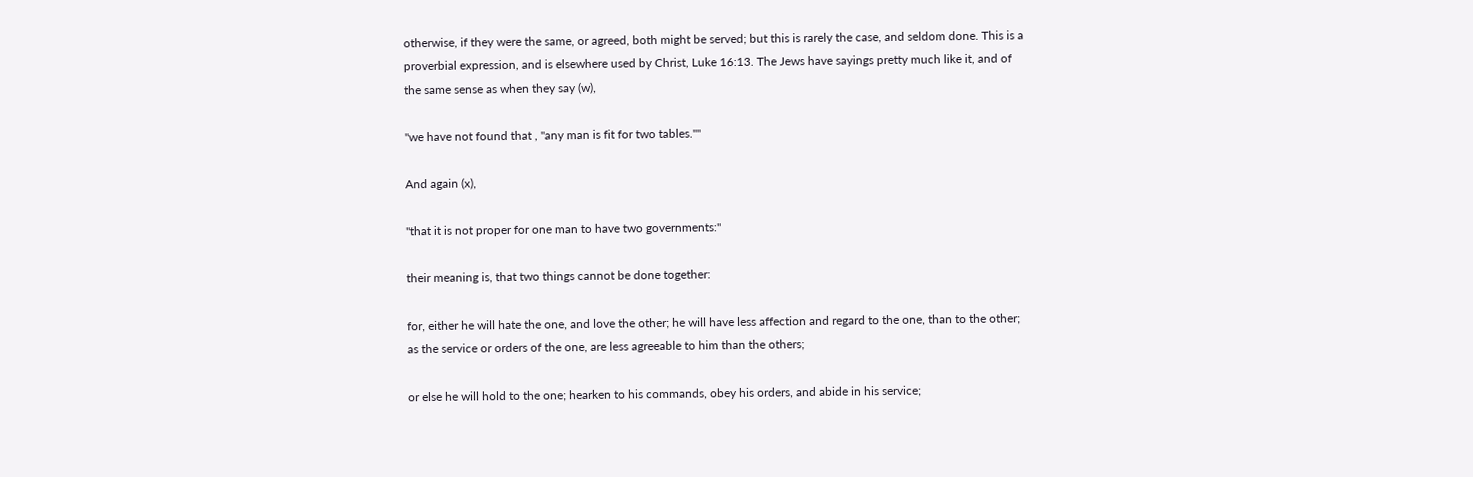otherwise, if they were the same, or agreed, both might be served; but this is rarely the case, and seldom done. This is a proverbial expression, and is elsewhere used by Christ, Luke 16:13. The Jews have sayings pretty much like it, and of the same sense as when they say (w),

"we have not found that , "any man is fit for two tables."''

And again (x),

"that it is not proper for one man to have two governments:''

their meaning is, that two things cannot be done together:

for, either he will hate the one, and love the other; he will have less affection and regard to the one, than to the other; as the service or orders of the one, are less agreeable to him than the others;

or else he will hold to the one; hearken to his commands, obey his orders, and abide in his service;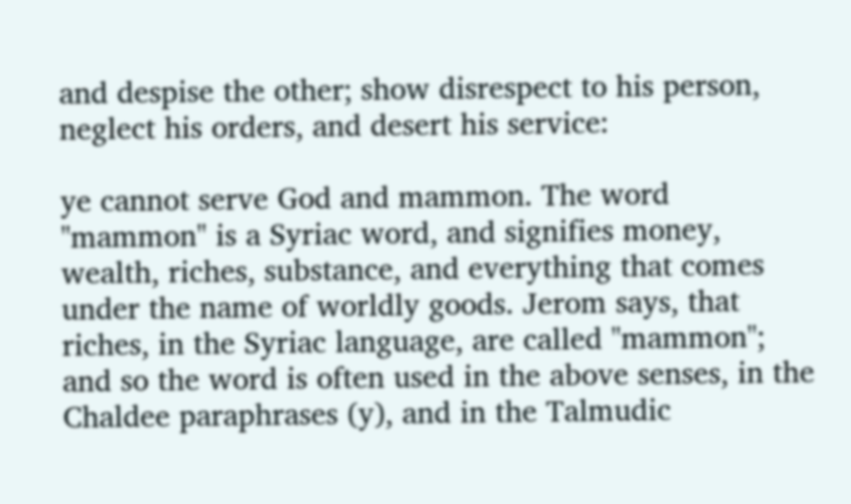and despise the other; show disrespect to his person, neglect his orders, and desert his service:

ye cannot serve God and mammon. The word "mammon" is a Syriac word, and signifies money, wealth, riches, substance, and everything that comes under the name of worldly goods. Jerom says, that riches, in the Syriac language, are called "mammon"; and so the word is often used in the above senses, in the Chaldee paraphrases (y), and in the Talmudic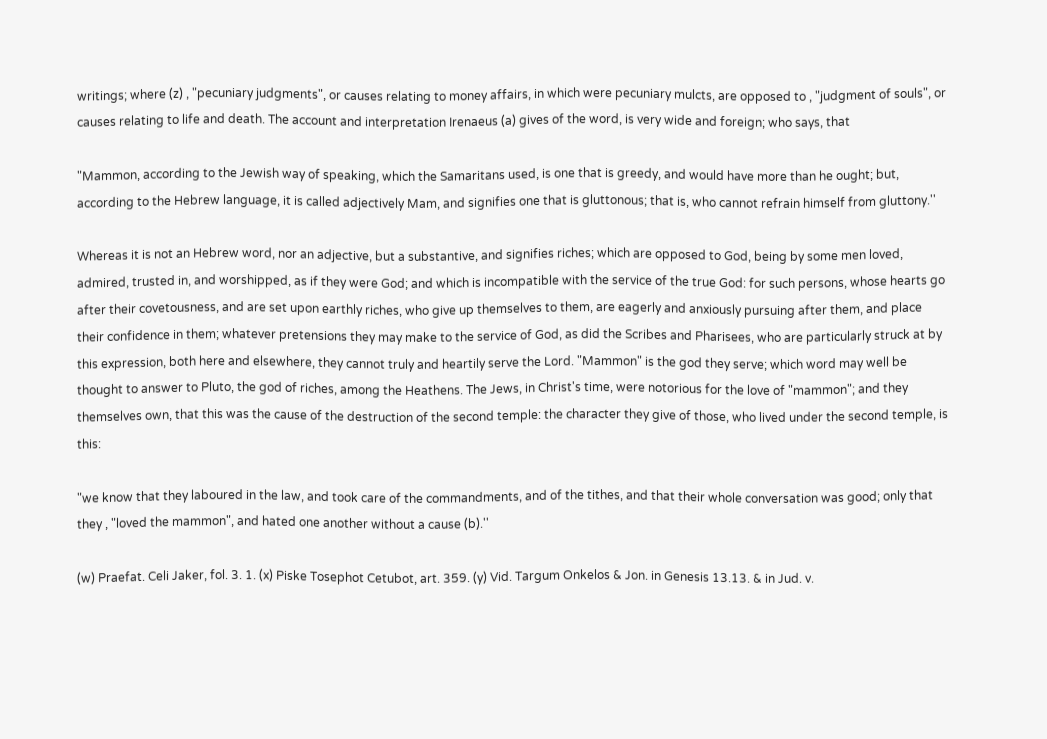writings; where (z) , "pecuniary judgments", or causes relating to money affairs, in which were pecuniary mulcts, are opposed to , "judgment of souls", or causes relating to life and death. The account and interpretation Irenaeus (a) gives of the word, is very wide and foreign; who says, that

"Mammon, according to the Jewish way of speaking, which the Samaritans used, is one that is greedy, and would have more than he ought; but, according to the Hebrew language, it is called adjectively Mam, and signifies one that is gluttonous; that is, who cannot refrain himself from gluttony.''

Whereas it is not an Hebrew word, nor an adjective, but a substantive, and signifies riches; which are opposed to God, being by some men loved, admired, trusted in, and worshipped, as if they were God; and which is incompatible with the service of the true God: for such persons, whose hearts go after their covetousness, and are set upon earthly riches, who give up themselves to them, are eagerly and anxiously pursuing after them, and place their confidence in them; whatever pretensions they may make to the service of God, as did the Scribes and Pharisees, who are particularly struck at by this expression, both here and elsewhere, they cannot truly and heartily serve the Lord. "Mammon" is the god they serve; which word may well be thought to answer to Pluto, the god of riches, among the Heathens. The Jews, in Christ's time, were notorious for the love of "mammon"; and they themselves own, that this was the cause of the destruction of the second temple: the character they give of those, who lived under the second temple, is this:

"we know that they laboured in the law, and took care of the commandments, and of the tithes, and that their whole conversation was good; only that they , "loved the mammon", and hated one another without a cause (b).''

(w) Praefat. Celi Jaker, fol. 3. 1. (x) Piske Tosephot Cetubot, art. 359. (y) Vid. Targum Onkelos & Jon. in Genesis 13.13. & in Jud. v.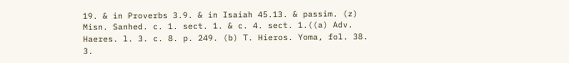19. & in Proverbs 3.9. & in Isaiah 45.13. & passim. (z) Misn. Sanhed. c. 1. sect. 1. & c. 4. sect. 1.((a) Adv. Haeres. l. 3. c. 8. p. 249. (b) T. Hieros. Yoma, fol. 38. 3.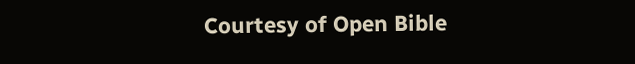Courtesy of Open Bible